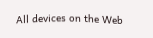All devices on the Web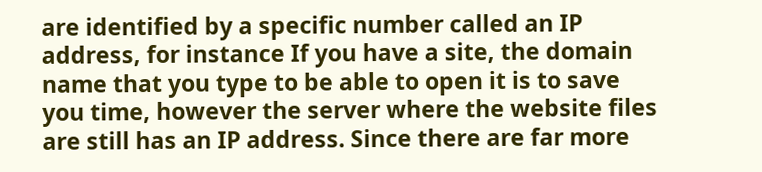are identified by a specific number called an IP address, for instance If you have a site, the domain name that you type to be able to open it is to save you time, however the server where the website files are still has an IP address. Since there are far more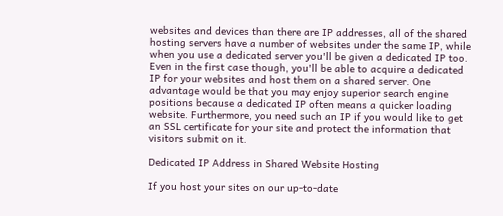websites and devices than there are IP addresses, all of the shared hosting servers have a number of websites under the same IP, while when you use a dedicated server you'll be given a dedicated IP too. Even in the first case though, you'll be able to acquire a dedicated IP for your websites and host them on a shared server. One advantage would be that you may enjoy superior search engine positions because a dedicated IP often means a quicker loading website. Furthermore, you need such an IP if you would like to get an SSL certificate for your site and protect the information that visitors submit on it.

Dedicated IP Address in Shared Website Hosting

If you host your sites on our up-to-date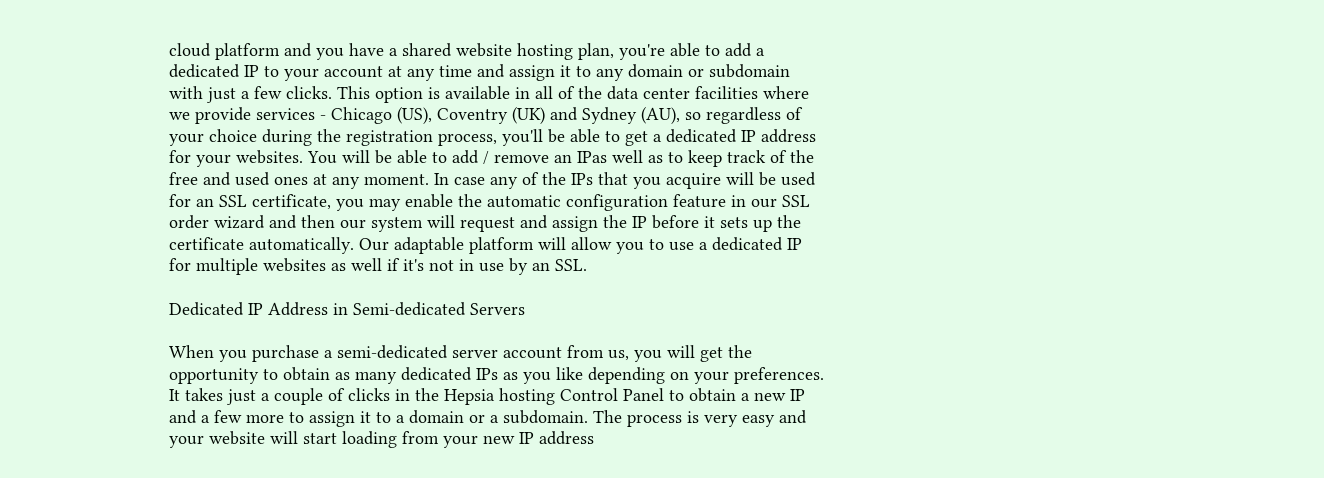cloud platform and you have a shared website hosting plan, you're able to add a dedicated IP to your account at any time and assign it to any domain or subdomain with just a few clicks. This option is available in all of the data center facilities where we provide services - Chicago (US), Coventry (UK) and Sydney (AU), so regardless of your choice during the registration process, you'll be able to get a dedicated IP address for your websites. You will be able to add / remove an IPas well as to keep track of the free and used ones at any moment. In case any of the IPs that you acquire will be used for an SSL certificate, you may enable the automatic configuration feature in our SSL order wizard and then our system will request and assign the IP before it sets up the certificate automatically. Our adaptable platform will allow you to use a dedicated IP for multiple websites as well if it's not in use by an SSL.

Dedicated IP Address in Semi-dedicated Servers

When you purchase a semi-dedicated server account from us, you will get the opportunity to obtain as many dedicated IPs as you like depending on your preferences. It takes just a couple of clicks in the Hepsia hosting Control Panel to obtain a new IP and a few more to assign it to a domain or a subdomain. The process is very easy and your website will start loading from your new IP address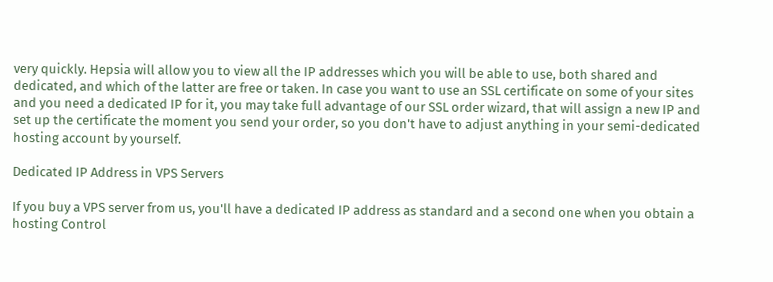very quickly. Hepsia will allow you to view all the IP addresses which you will be able to use, both shared and dedicated, and which of the latter are free or taken. In case you want to use an SSL certificate on some of your sites and you need a dedicated IP for it, you may take full advantage of our SSL order wizard, that will assign a new IP and set up the certificate the moment you send your order, so you don't have to adjust anything in your semi-dedicated hosting account by yourself.

Dedicated IP Address in VPS Servers

If you buy a VPS server from us, you'll have a dedicated IP address as standard and a second one when you obtain a hosting Control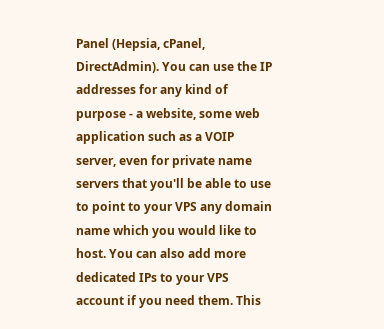Panel (Hepsia, cPanel, DirectAdmin). You can use the IP addresses for any kind of purpose - a website, some web application such as a VOIP server, even for private name servers that you'll be able to use to point to your VPS any domain name which you would like to host. You can also add more dedicated IPs to your VPS account if you need them. This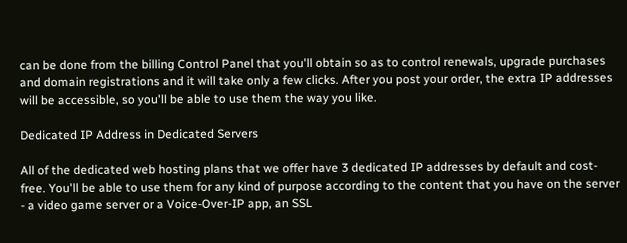can be done from the billing Control Panel that you'll obtain so as to control renewals, upgrade purchases and domain registrations and it will take only a few clicks. After you post your order, the extra IP addresses will be accessible, so you'll be able to use them the way you like.

Dedicated IP Address in Dedicated Servers

All of the dedicated web hosting plans that we offer have 3 dedicated IP addresses by default and cost-free. You'll be able to use them for any kind of purpose according to the content that you have on the server - a video game server or a Voice-Over-IP app, an SSL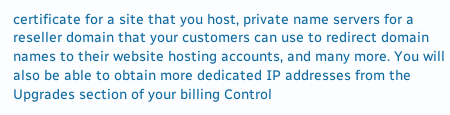certificate for a site that you host, private name servers for a reseller domain that your customers can use to redirect domain names to their website hosting accounts, and many more. You will also be able to obtain more dedicated IP addresses from the Upgrades section of your billing Control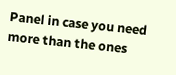Panel in case you need more than the ones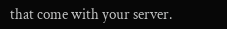that come with your server.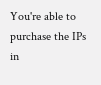You're able to purchase the IPs in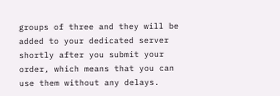groups of three and they will be added to your dedicated server shortly after you submit your order, which means that you can use them without any delays.